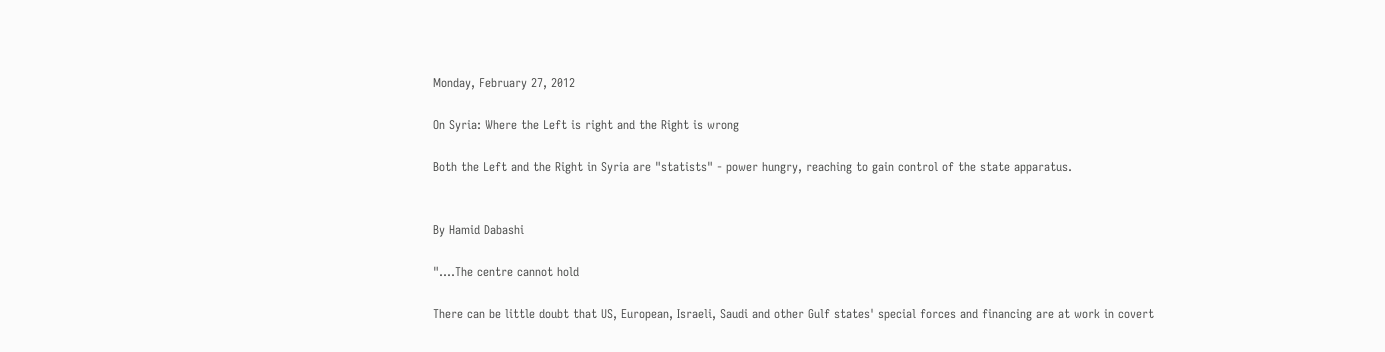Monday, February 27, 2012

On Syria: Where the Left is right and the Right is wrong

Both the Left and the Right in Syria are "statists" - power hungry, reaching to gain control of the state apparatus.


By Hamid Dabashi

"....The centre cannot hold

There can be little doubt that US, European, Israeli, Saudi and other Gulf states' special forces and financing are at work in covert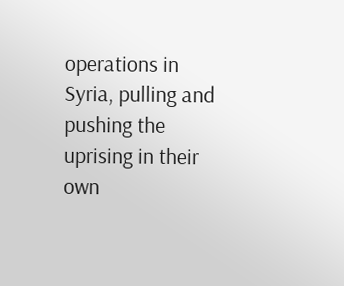operations in Syria, pulling and pushing the uprising in their own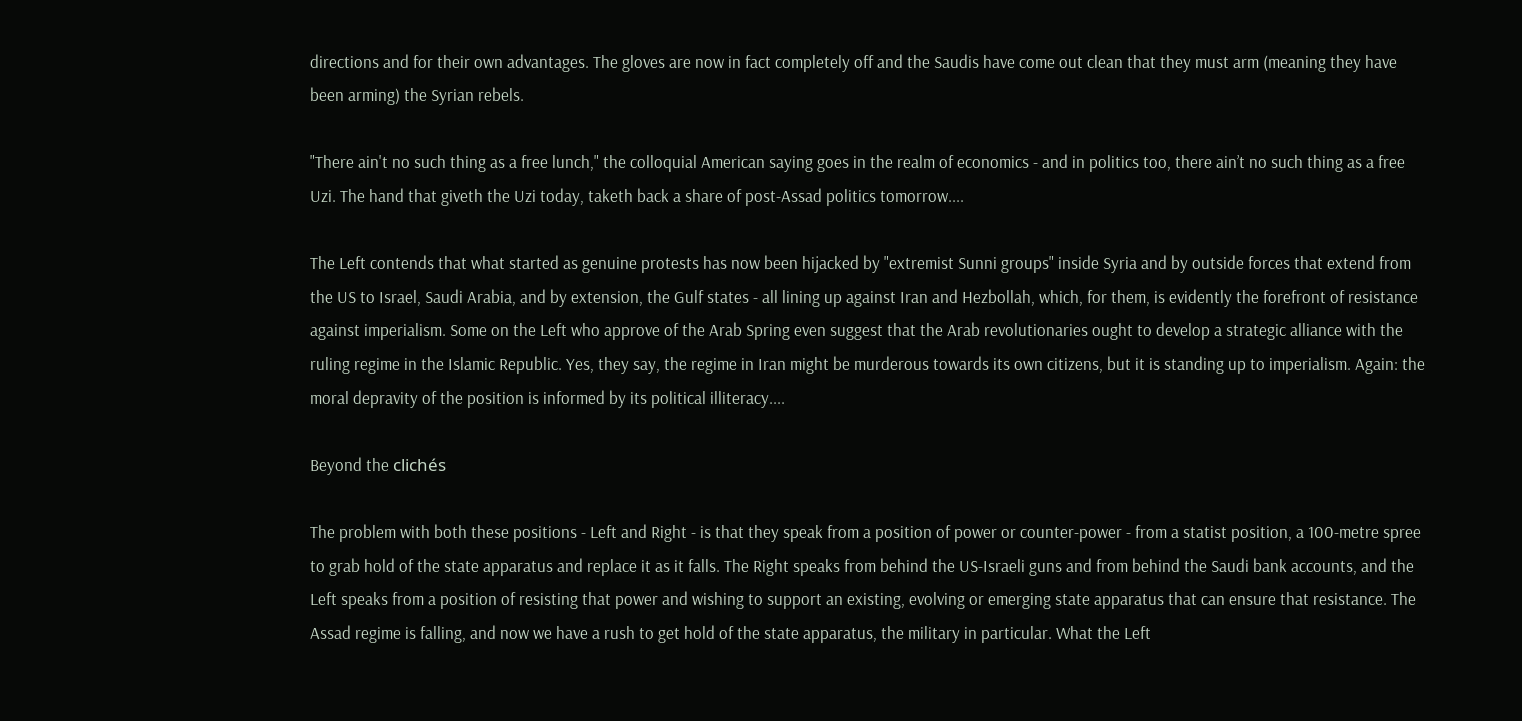directions and for their own advantages. The gloves are now in fact completely off and the Saudis have come out clean that they must arm (meaning they have been arming) the Syrian rebels.

"There ain't no such thing as a free lunch," the colloquial American saying goes in the realm of economics - and in politics too, there ain’t no such thing as a free Uzi. The hand that giveth the Uzi today, taketh back a share of post-Assad politics tomorrow....

The Left contends that what started as genuine protests has now been hijacked by "extremist Sunni groups" inside Syria and by outside forces that extend from the US to Israel, Saudi Arabia, and by extension, the Gulf states - all lining up against Iran and Hezbollah, which, for them, is evidently the forefront of resistance against imperialism. Some on the Left who approve of the Arab Spring even suggest that the Arab revolutionaries ought to develop a strategic alliance with the ruling regime in the Islamic Republic. Yes, they say, the regime in Iran might be murderous towards its own citizens, but it is standing up to imperialism. Again: the moral depravity of the position is informed by its political illiteracy....

Beyond the clichés

The problem with both these positions - Left and Right - is that they speak from a position of power or counter-power - from a statist position, a 100-metre spree to grab hold of the state apparatus and replace it as it falls. The Right speaks from behind the US-Israeli guns and from behind the Saudi bank accounts, and the Left speaks from a position of resisting that power and wishing to support an existing, evolving or emerging state apparatus that can ensure that resistance. The Assad regime is falling, and now we have a rush to get hold of the state apparatus, the military in particular. What the Left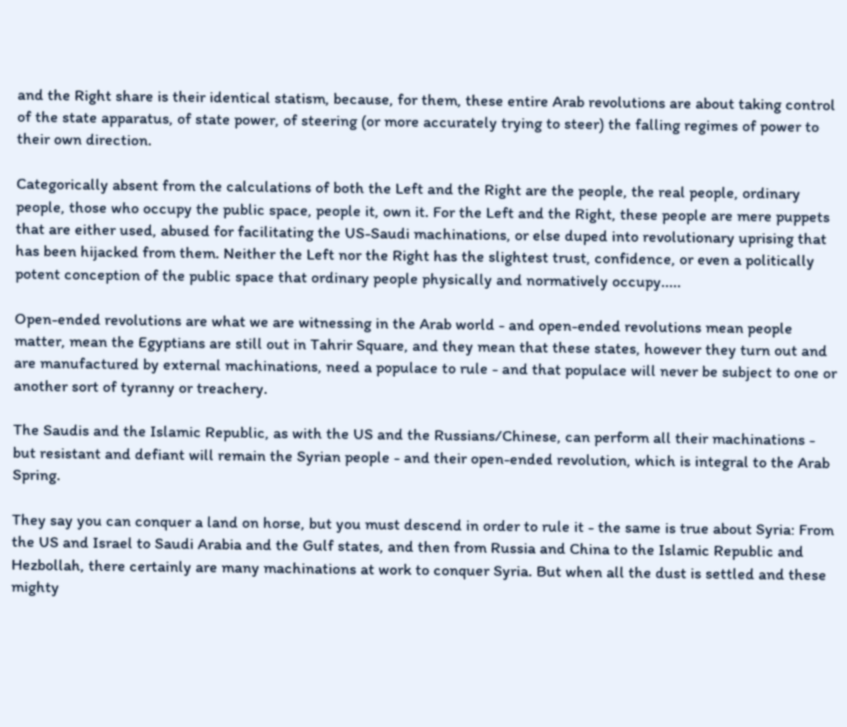and the Right share is their identical statism, because, for them, these entire Arab revolutions are about taking control of the state apparatus, of state power, of steering (or more accurately trying to steer) the falling regimes of power to their own direction.

Categorically absent from the calculations of both the Left and the Right are the people, the real people, ordinary people, those who occupy the public space, people it, own it. For the Left and the Right, these people are mere puppets that are either used, abused for facilitating the US-Saudi machinations, or else duped into revolutionary uprising that has been hijacked from them. Neither the Left nor the Right has the slightest trust, confidence, or even a politically potent conception of the public space that ordinary people physically and normatively occupy.....

Open-ended revolutions are what we are witnessing in the Arab world - and open-ended revolutions mean people matter, mean the Egyptians are still out in Tahrir Square, and they mean that these states, however they turn out and are manufactured by external machinations, need a populace to rule - and that populace will never be subject to one or another sort of tyranny or treachery.

The Saudis and the Islamic Republic, as with the US and the Russians/Chinese, can perform all their machinations - but resistant and defiant will remain the Syrian people - and their open-ended revolution, which is integral to the Arab Spring.

They say you can conquer a land on horse, but you must descend in order to rule it - the same is true about Syria: From the US and Israel to Saudi Arabia and the Gulf states, and then from Russia and China to the Islamic Republic and Hezbollah, there certainly are many machinations at work to conquer Syria. But when all the dust is settled and these mighty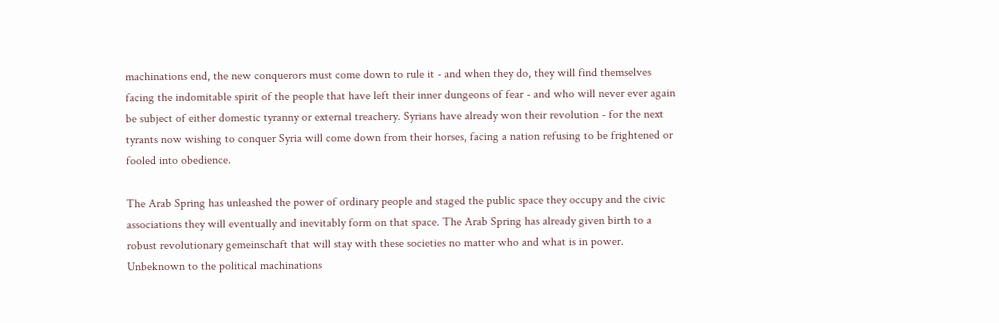machinations end, the new conquerors must come down to rule it - and when they do, they will find themselves facing the indomitable spirit of the people that have left their inner dungeons of fear - and who will never ever again be subject of either domestic tyranny or external treachery. Syrians have already won their revolution - for the next tyrants now wishing to conquer Syria will come down from their horses, facing a nation refusing to be frightened or fooled into obedience.

The Arab Spring has unleashed the power of ordinary people and staged the public space they occupy and the civic associations they will eventually and inevitably form on that space. The Arab Spring has already given birth to a robust revolutionary gemeinschaft that will stay with these societies no matter who and what is in power. Unbeknown to the political machinations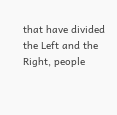that have divided the Left and the Right, people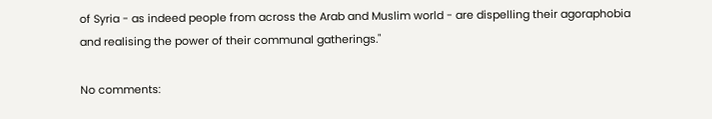of Syria - as indeed people from across the Arab and Muslim world - are dispelling their agoraphobia and realising the power of their communal gatherings."

No comments: